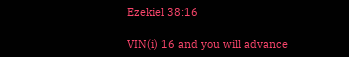Ezekiel 38:16

VIN(i) 16 and you will advance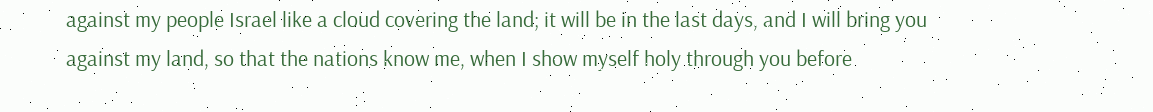against my people Israel like a cloud covering the land; it will be in the last days, and I will bring you against my land, so that the nations know me, when I show myself holy through you before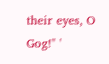their eyes, O Gog!" '